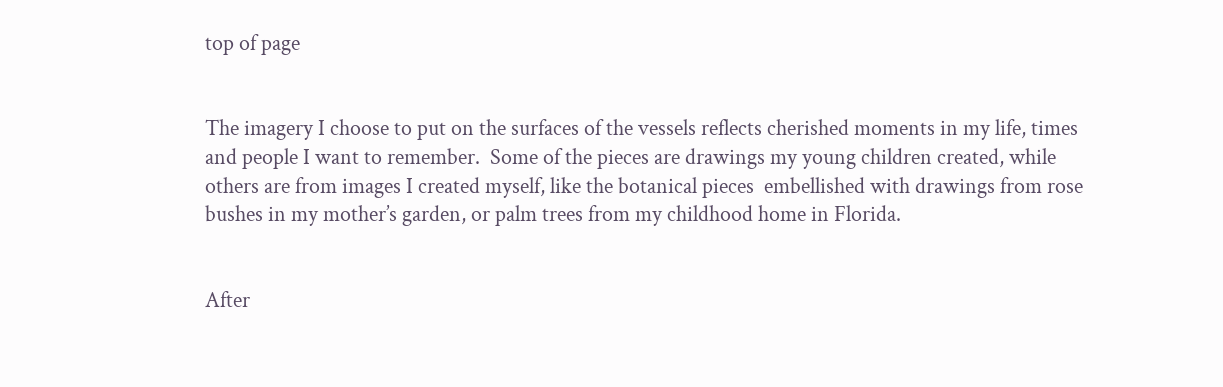top of page


The imagery I choose to put on the surfaces of the vessels reflects cherished moments in my life, times and people I want to remember.  Some of the pieces are drawings my young children created, while others are from images I created myself, like the botanical pieces  embellished with drawings from rose bushes in my mother’s garden, or palm trees from my childhood home in Florida.


After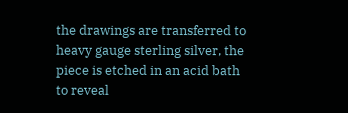the drawings are transferred to heavy gauge sterling silver, the piece is etched in an acid bath to reveal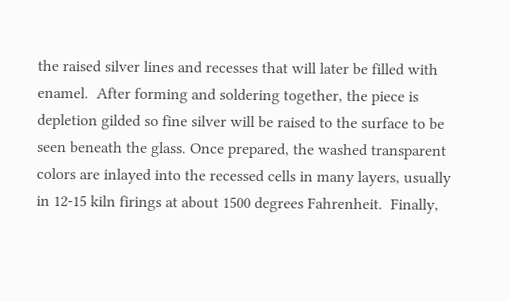the raised silver lines and recesses that will later be filled with enamel.  After forming and soldering together, the piece is depletion gilded so fine silver will be raised to the surface to be seen beneath the glass. Once prepared, the washed transparent colors are inlayed into the recessed cells in many layers, usually in 12-15 kiln firings at about 1500 degrees Fahrenheit.  Finally,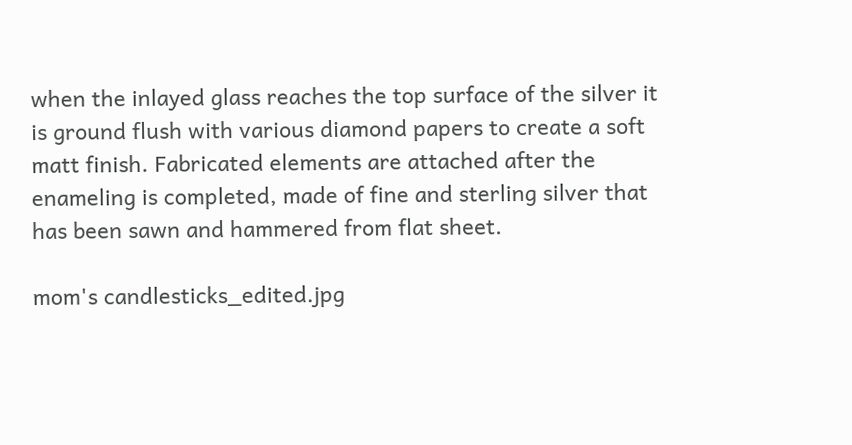when the inlayed glass reaches the top surface of the silver it is ground flush with various diamond papers to create a soft matt finish. Fabricated elements are attached after the enameling is completed, made of fine and sterling silver that has been sawn and hammered from flat sheet.

mom's candlesticks_edited.jpg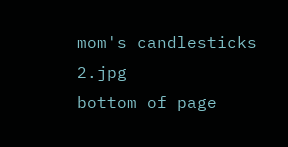mom's candlesticks 2.jpg
bottom of page